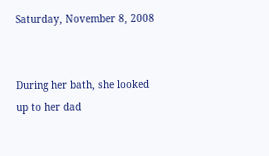Saturday, November 8, 2008


During her bath, she looked up to her dad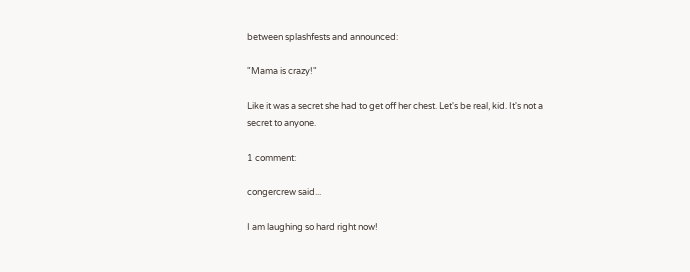between splashfests and announced:

"Mama is crazy!"

Like it was a secret she had to get off her chest. Let's be real, kid. It's not a secret to anyone.

1 comment:

congercrew said...

I am laughing so hard right now!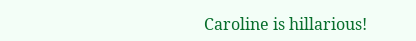Caroline is hillarious!